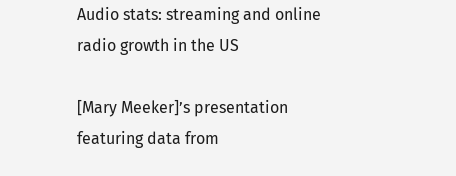Audio stats: streaming and online radio growth in the US

[Mary Meeker]’s presentation featuring data from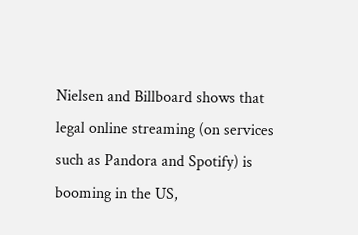Nielsen and Billboard shows that legal online streaming (on services such as Pandora and Spotify) is booming in the US,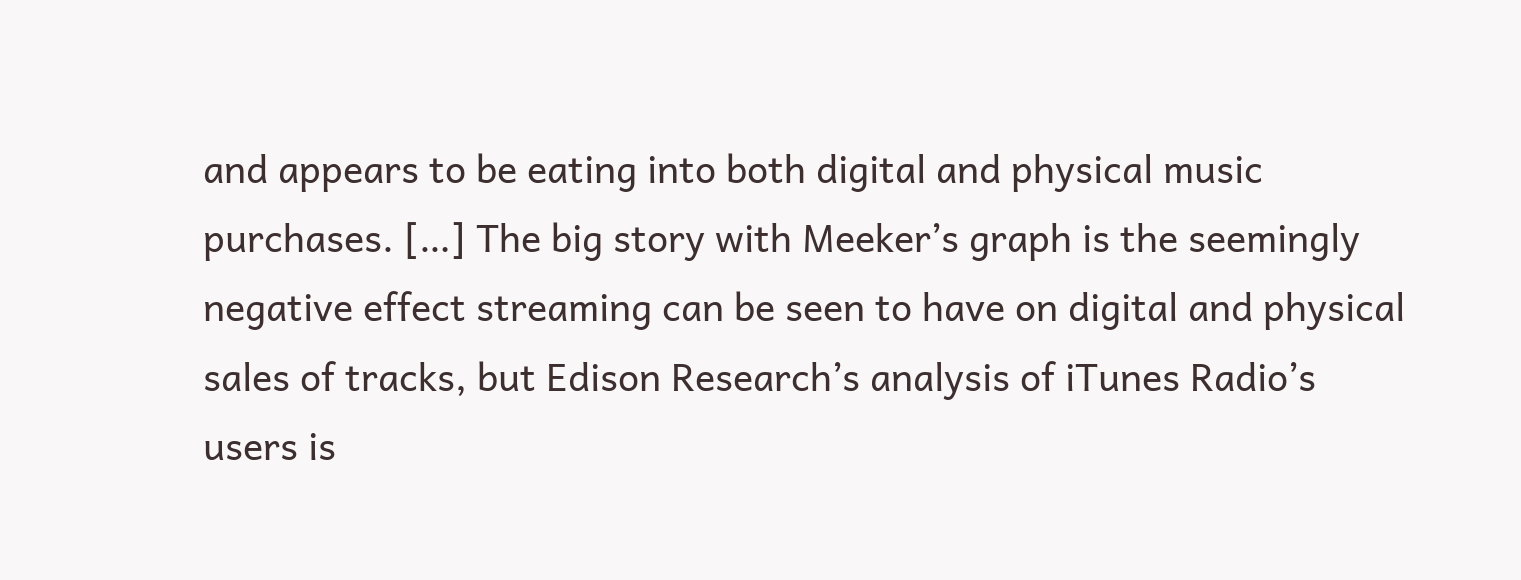and appears to be eating into both digital and physical music purchases. […] The big story with Meeker’s graph is the seemingly negative effect streaming can be seen to have on digital and physical sales of tracks, but Edison Research’s analysis of iTunes Radio’s users is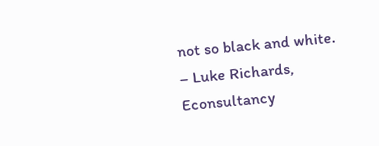not so black and white. – Luke Richards, Econsultancy